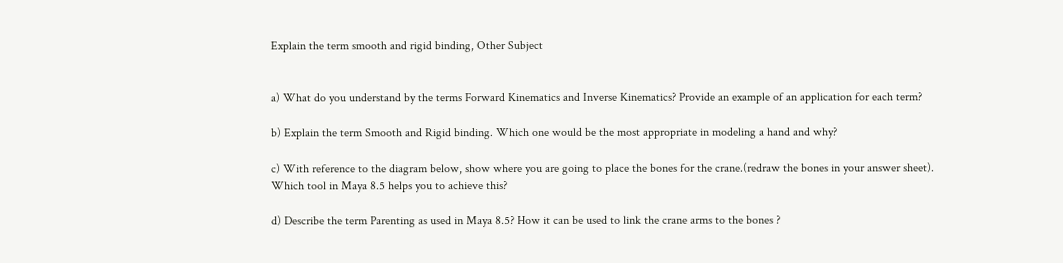Explain the term smooth and rigid binding, Other Subject


a) What do you understand by the terms Forward Kinematics and Inverse Kinematics? Provide an example of an application for each term?

b) Explain the term Smooth and Rigid binding. Which one would be the most appropriate in modeling a hand and why?

c) With reference to the diagram below, show where you are going to place the bones for the crane.(redraw the bones in your answer sheet). Which tool in Maya 8.5 helps you to achieve this?

d) Describe the term Parenting as used in Maya 8.5? How it can be used to link the crane arms to the bones ?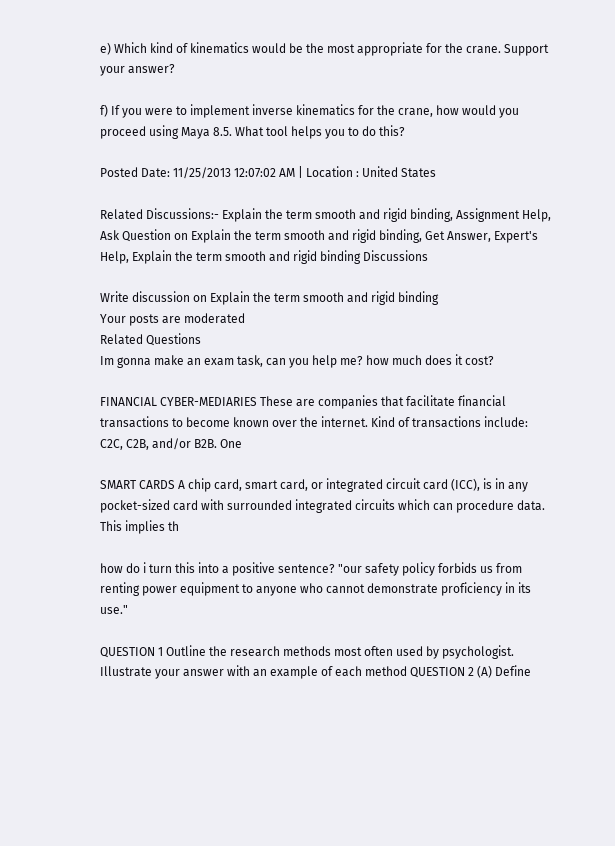e) Which kind of kinematics would be the most appropriate for the crane. Support your answer?

f) If you were to implement inverse kinematics for the crane, how would you proceed using Maya 8.5. What tool helps you to do this?

Posted Date: 11/25/2013 12:07:02 AM | Location : United States

Related Discussions:- Explain the term smooth and rigid binding, Assignment Help, Ask Question on Explain the term smooth and rigid binding, Get Answer, Expert's Help, Explain the term smooth and rigid binding Discussions

Write discussion on Explain the term smooth and rigid binding
Your posts are moderated
Related Questions
Im gonna make an exam task, can you help me? how much does it cost?

FINANCIAL CYBER-MEDIARIES These are companies that facilitate financial transactions to become known over the internet. Kind of transactions include: C2C, C2B, and/or B2B. One

SMART CARDS A chip card, smart card, or integrated circuit card (ICC), is in any pocket-sized card with surrounded integrated circuits which can procedure data. This implies th

how do i turn this into a positive sentence? "our safety policy forbids us from renting power equipment to anyone who cannot demonstrate proficiency in its use."

QUESTION 1 Outline the research methods most often used by psychologist. Illustrate your answer with an example of each method QUESTION 2 (A) Define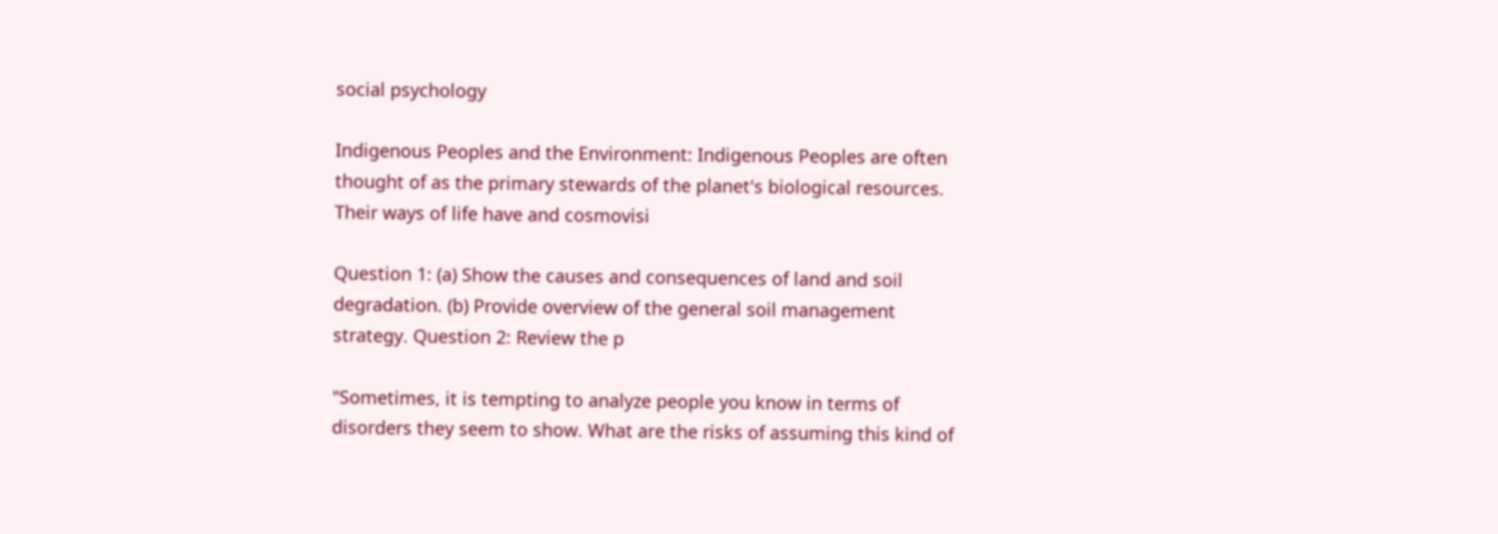social psychology

Indigenous Peoples and the Environment: Indigenous Peoples are often thought of as the primary stewards of the planet's biological resources. Their ways of life have and cosmovisi

Question 1: (a) Show the causes and consequences of land and soil degradation. (b) Provide overview of the general soil management strategy. Question 2: Review the p

"Sometimes, it is tempting to analyze people you know in terms of disorders they seem to show. What are the risks of assuming this kind of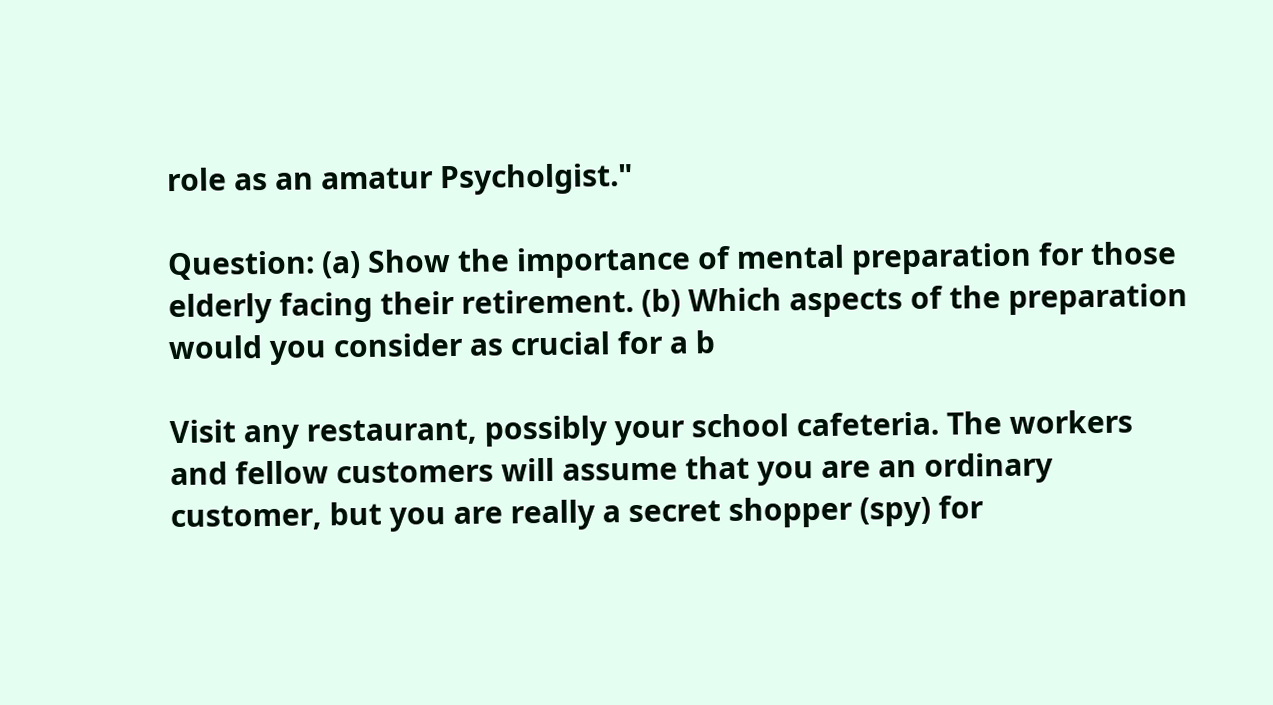role as an amatur Psycholgist."

Question: (a) Show the importance of mental preparation for those elderly facing their retirement. (b) Which aspects of the preparation would you consider as crucial for a b

Visit any restaurant, possibly your school cafeteria. The workers and fellow customers will assume that you are an ordinary customer, but you are really a secret shopper (spy) for